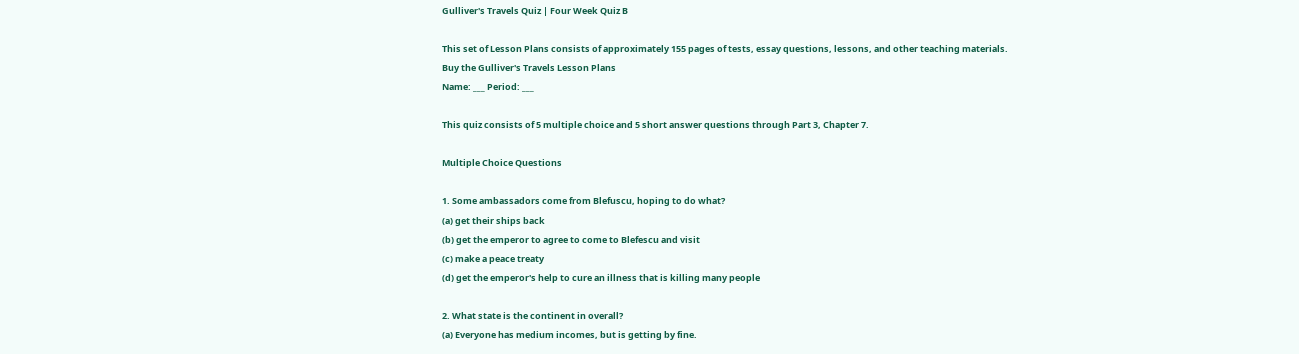Gulliver's Travels Quiz | Four Week Quiz B

This set of Lesson Plans consists of approximately 155 pages of tests, essay questions, lessons, and other teaching materials.
Buy the Gulliver's Travels Lesson Plans
Name: ___ Period: ___

This quiz consists of 5 multiple choice and 5 short answer questions through Part 3, Chapter 7.

Multiple Choice Questions

1. Some ambassadors come from Blefuscu, hoping to do what?
(a) get their ships back
(b) get the emperor to agree to come to Blefescu and visit
(c) make a peace treaty
(d) get the emperor's help to cure an illness that is killing many people

2. What state is the continent in overall?
(a) Everyone has medium incomes, but is getting by fine.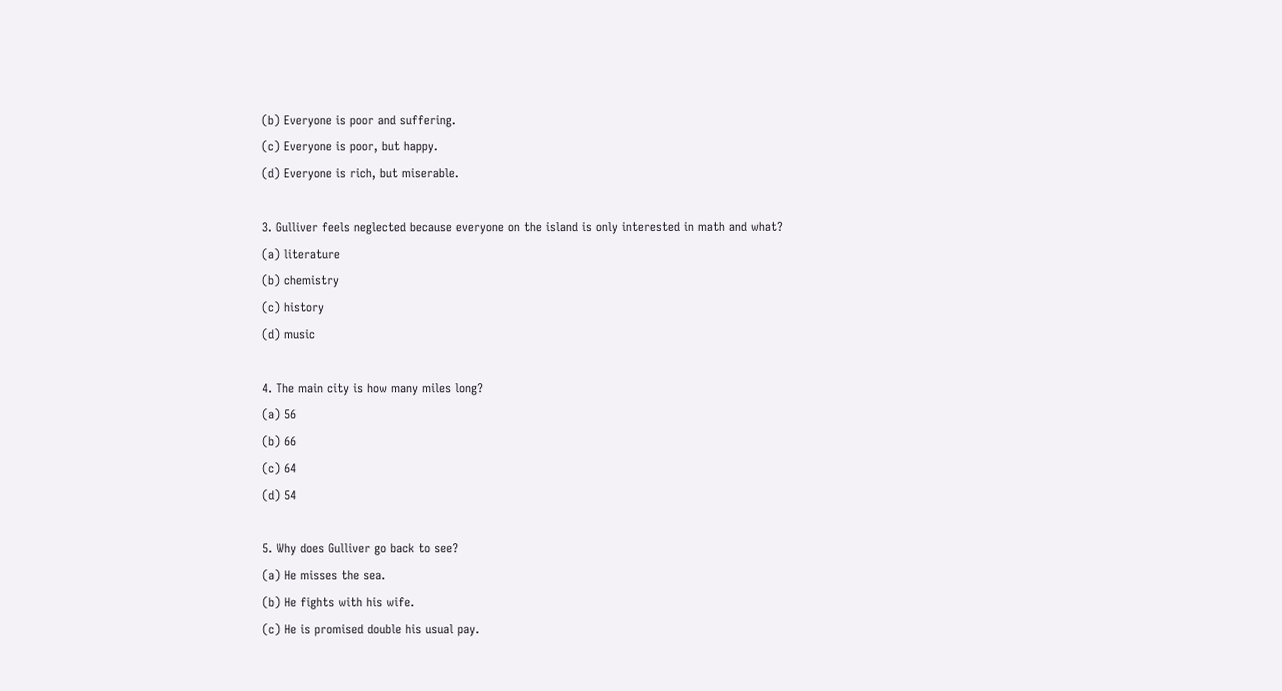(b) Everyone is poor and suffering.
(c) Everyone is poor, but happy.
(d) Everyone is rich, but miserable.

3. Gulliver feels neglected because everyone on the island is only interested in math and what?
(a) literature
(b) chemistry
(c) history
(d) music

4. The main city is how many miles long?
(a) 56
(b) 66
(c) 64
(d) 54

5. Why does Gulliver go back to see?
(a) He misses the sea.
(b) He fights with his wife.
(c) He is promised double his usual pay.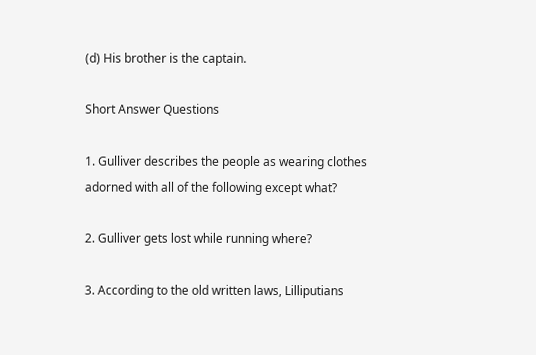(d) His brother is the captain.

Short Answer Questions

1. Gulliver describes the people as wearing clothes adorned with all of the following except what?

2. Gulliver gets lost while running where?

3. According to the old written laws, Lilliputians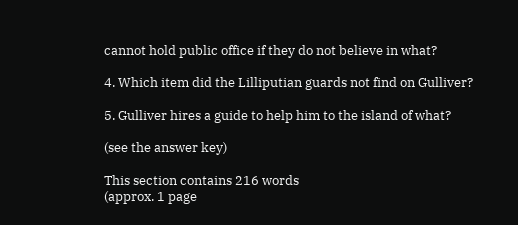cannot hold public office if they do not believe in what?

4. Which item did the Lilliputian guards not find on Gulliver?

5. Gulliver hires a guide to help him to the island of what?

(see the answer key)

This section contains 216 words
(approx. 1 page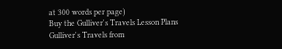at 300 words per page)
Buy the Gulliver's Travels Lesson Plans
Gulliver's Travels from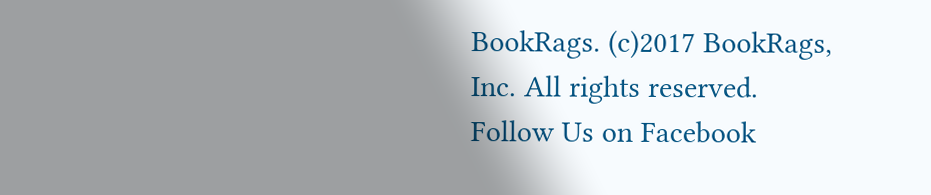BookRags. (c)2017 BookRags, Inc. All rights reserved.
Follow Us on Facebook